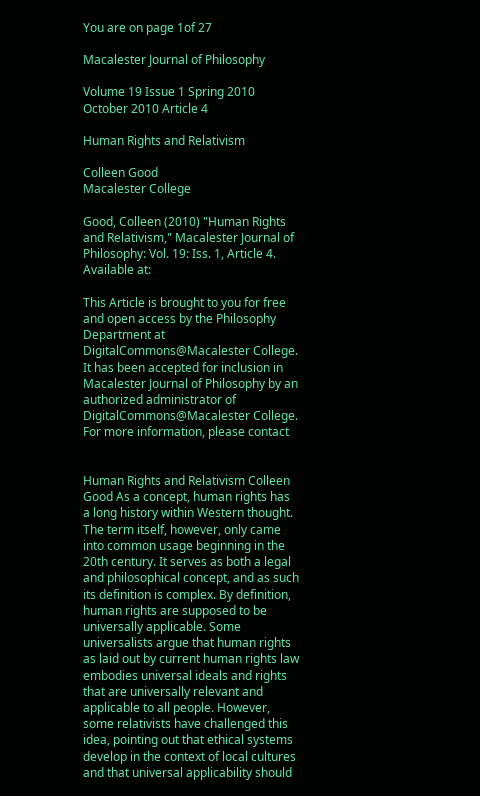You are on page 1of 27

Macalester Journal of Philosophy

Volume 19 Issue 1 Spring 2010 October 2010 Article 4

Human Rights and Relativism

Colleen Good
Macalester College

Good, Colleen (2010) "Human Rights and Relativism," Macalester Journal of Philosophy: Vol. 19: Iss. 1, Article 4. Available at:

This Article is brought to you for free and open access by the Philosophy Department at DigitalCommons@Macalester College. It has been accepted for inclusion in Macalester Journal of Philosophy by an authorized administrator of DigitalCommons@Macalester College. For more information, please contact


Human Rights and Relativism Colleen Good As a concept, human rights has a long history within Western thought. The term itself, however, only came into common usage beginning in the 20th century. It serves as both a legal and philosophical concept, and as such its definition is complex. By definition, human rights are supposed to be universally applicable. Some universalists argue that human rights as laid out by current human rights law embodies universal ideals and rights that are universally relevant and applicable to all people. However, some relativists have challenged this idea, pointing out that ethical systems develop in the context of local cultures and that universal applicability should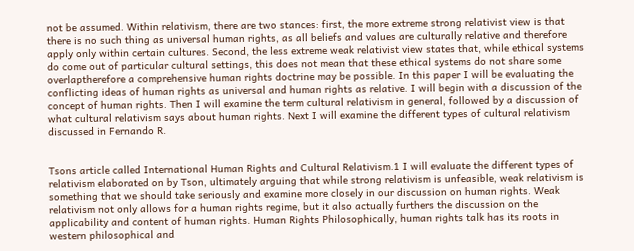not be assumed. Within relativism, there are two stances: first, the more extreme strong relativist view is that there is no such thing as universal human rights, as all beliefs and values are culturally relative and therefore apply only within certain cultures. Second, the less extreme weak relativist view states that, while ethical systems do come out of particular cultural settings, this does not mean that these ethical systems do not share some overlaptherefore a comprehensive human rights doctrine may be possible. In this paper I will be evaluating the conflicting ideas of human rights as universal and human rights as relative. I will begin with a discussion of the concept of human rights. Then I will examine the term cultural relativism in general, followed by a discussion of what cultural relativism says about human rights. Next I will examine the different types of cultural relativism discussed in Fernando R.


Tsons article called International Human Rights and Cultural Relativism.1 I will evaluate the different types of relativism elaborated on by Tson, ultimately arguing that while strong relativism is unfeasible, weak relativism is something that we should take seriously and examine more closely in our discussion on human rights. Weak relativism not only allows for a human rights regime, but it also actually furthers the discussion on the applicability and content of human rights. Human Rights Philosophically, human rights talk has its roots in western philosophical and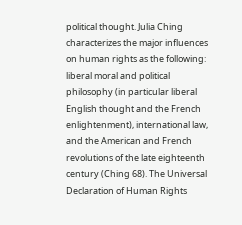political thought. Julia Ching characterizes the major influences on human rights as the following: liberal moral and political philosophy (in particular liberal English thought and the French enlightenment), international law, and the American and French revolutions of the late eighteenth century (Ching 68). The Universal Declaration of Human Rights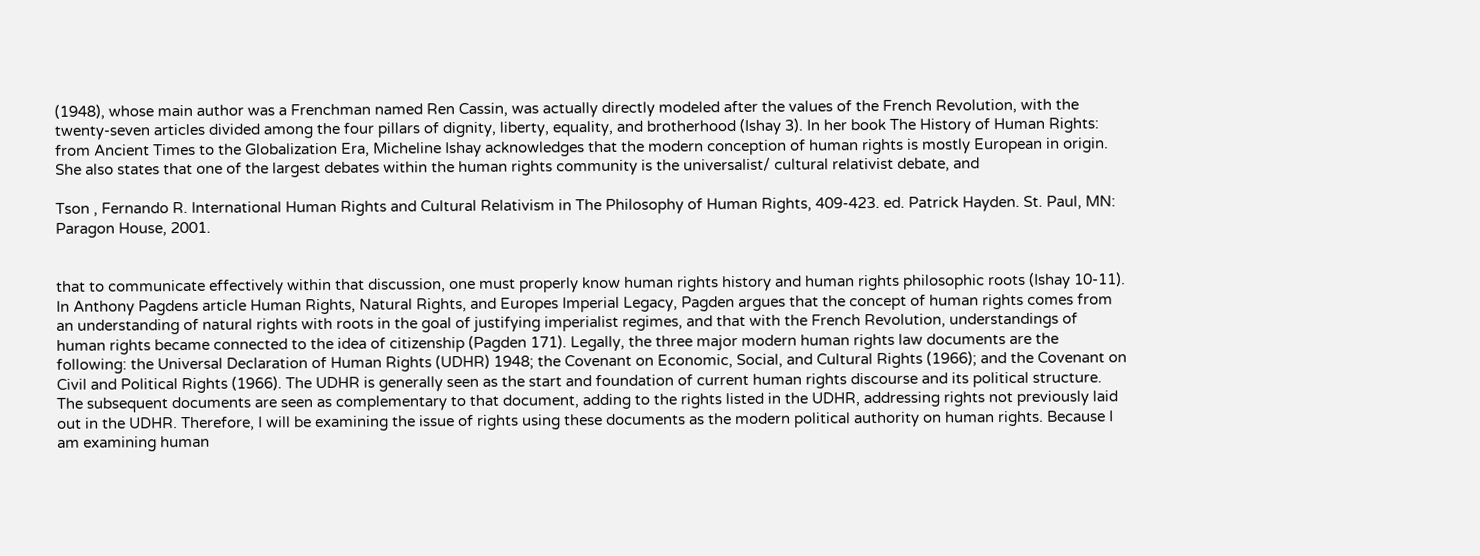(1948), whose main author was a Frenchman named Ren Cassin, was actually directly modeled after the values of the French Revolution, with the twenty-seven articles divided among the four pillars of dignity, liberty, equality, and brotherhood (Ishay 3). In her book The History of Human Rights: from Ancient Times to the Globalization Era, Micheline Ishay acknowledges that the modern conception of human rights is mostly European in origin. She also states that one of the largest debates within the human rights community is the universalist/ cultural relativist debate, and

Tson , Fernando R. International Human Rights and Cultural Relativism in The Philosophy of Human Rights, 409-423. ed. Patrick Hayden. St. Paul, MN: Paragon House, 2001.


that to communicate effectively within that discussion, one must properly know human rights history and human rights philosophic roots (Ishay 10-11). In Anthony Pagdens article Human Rights, Natural Rights, and Europes Imperial Legacy, Pagden argues that the concept of human rights comes from an understanding of natural rights with roots in the goal of justifying imperialist regimes, and that with the French Revolution, understandings of human rights became connected to the idea of citizenship (Pagden 171). Legally, the three major modern human rights law documents are the following: the Universal Declaration of Human Rights (UDHR) 1948; the Covenant on Economic, Social, and Cultural Rights (1966); and the Covenant on Civil and Political Rights (1966). The UDHR is generally seen as the start and foundation of current human rights discourse and its political structure. The subsequent documents are seen as complementary to that document, adding to the rights listed in the UDHR, addressing rights not previously laid out in the UDHR. Therefore, I will be examining the issue of rights using these documents as the modern political authority on human rights. Because I am examining human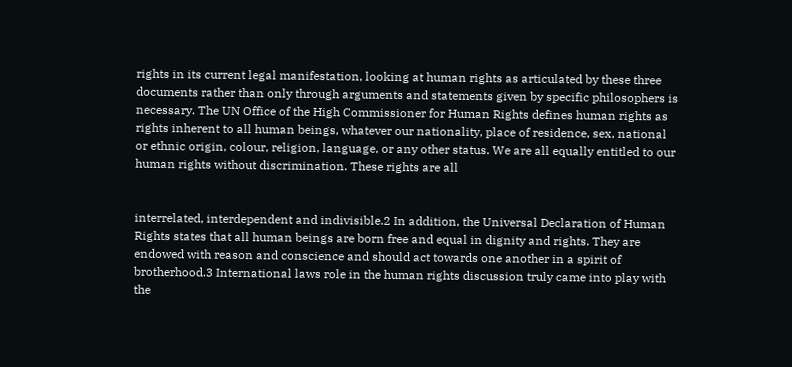rights in its current legal manifestation, looking at human rights as articulated by these three documents rather than only through arguments and statements given by specific philosophers is necessary. The UN Office of the High Commissioner for Human Rights defines human rights as rights inherent to all human beings, whatever our nationality, place of residence, sex, national or ethnic origin, colour, religion, language, or any other status. We are all equally entitled to our human rights without discrimination. These rights are all


interrelated, interdependent and indivisible.2 In addition, the Universal Declaration of Human Rights states that all human beings are born free and equal in dignity and rights. They are endowed with reason and conscience and should act towards one another in a spirit of brotherhood.3 International laws role in the human rights discussion truly came into play with the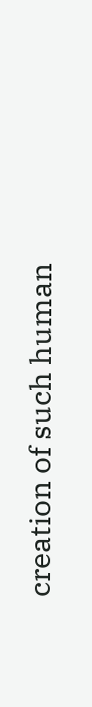creation of such human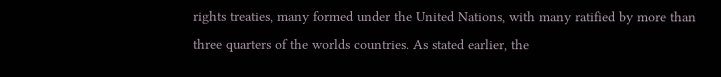rights treaties, many formed under the United Nations, with many ratified by more than three quarters of the worlds countries. As stated earlier, the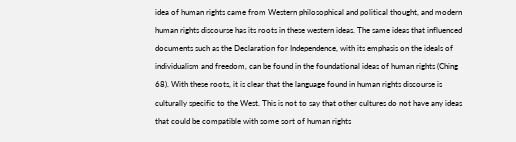idea of human rights came from Western philosophical and political thought, and modern human rights discourse has its roots in these western ideas. The same ideas that influenced documents such as the Declaration for Independence, with its emphasis on the ideals of individualism and freedom, can be found in the foundational ideas of human rights (Ching 68). With these roots, it is clear that the language found in human rights discourse is culturally specific to the West. This is not to say that other cultures do not have any ideas that could be compatible with some sort of human rights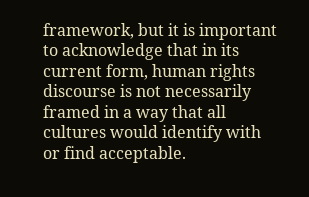framework, but it is important to acknowledge that in its current form, human rights discourse is not necessarily framed in a way that all cultures would identify with or find acceptable.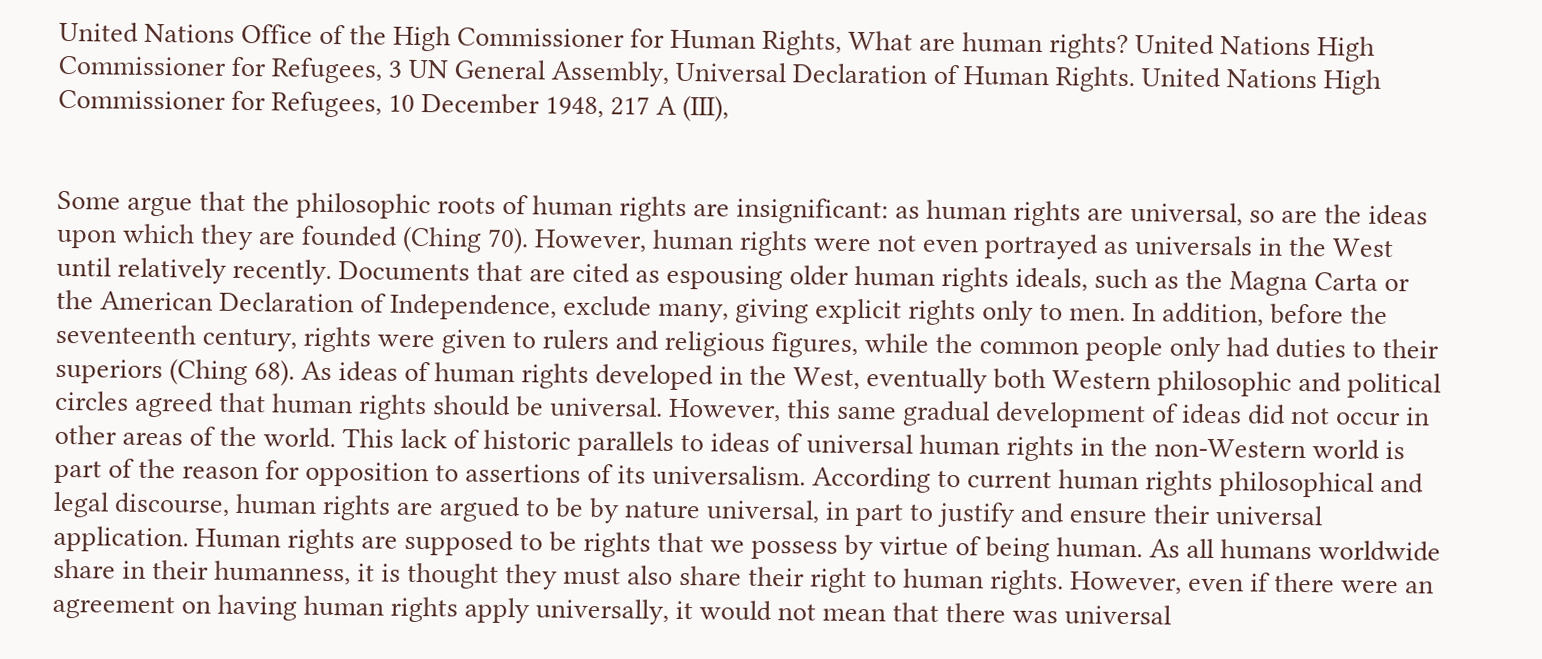United Nations Office of the High Commissioner for Human Rights, What are human rights? United Nations High Commissioner for Refugees, 3 UN General Assembly, Universal Declaration of Human Rights. United Nations High Commissioner for Refugees, 10 December 1948, 217 A (III),


Some argue that the philosophic roots of human rights are insignificant: as human rights are universal, so are the ideas upon which they are founded (Ching 70). However, human rights were not even portrayed as universals in the West until relatively recently. Documents that are cited as espousing older human rights ideals, such as the Magna Carta or the American Declaration of Independence, exclude many, giving explicit rights only to men. In addition, before the seventeenth century, rights were given to rulers and religious figures, while the common people only had duties to their superiors (Ching 68). As ideas of human rights developed in the West, eventually both Western philosophic and political circles agreed that human rights should be universal. However, this same gradual development of ideas did not occur in other areas of the world. This lack of historic parallels to ideas of universal human rights in the non-Western world is part of the reason for opposition to assertions of its universalism. According to current human rights philosophical and legal discourse, human rights are argued to be by nature universal, in part to justify and ensure their universal application. Human rights are supposed to be rights that we possess by virtue of being human. As all humans worldwide share in their humanness, it is thought they must also share their right to human rights. However, even if there were an agreement on having human rights apply universally, it would not mean that there was universal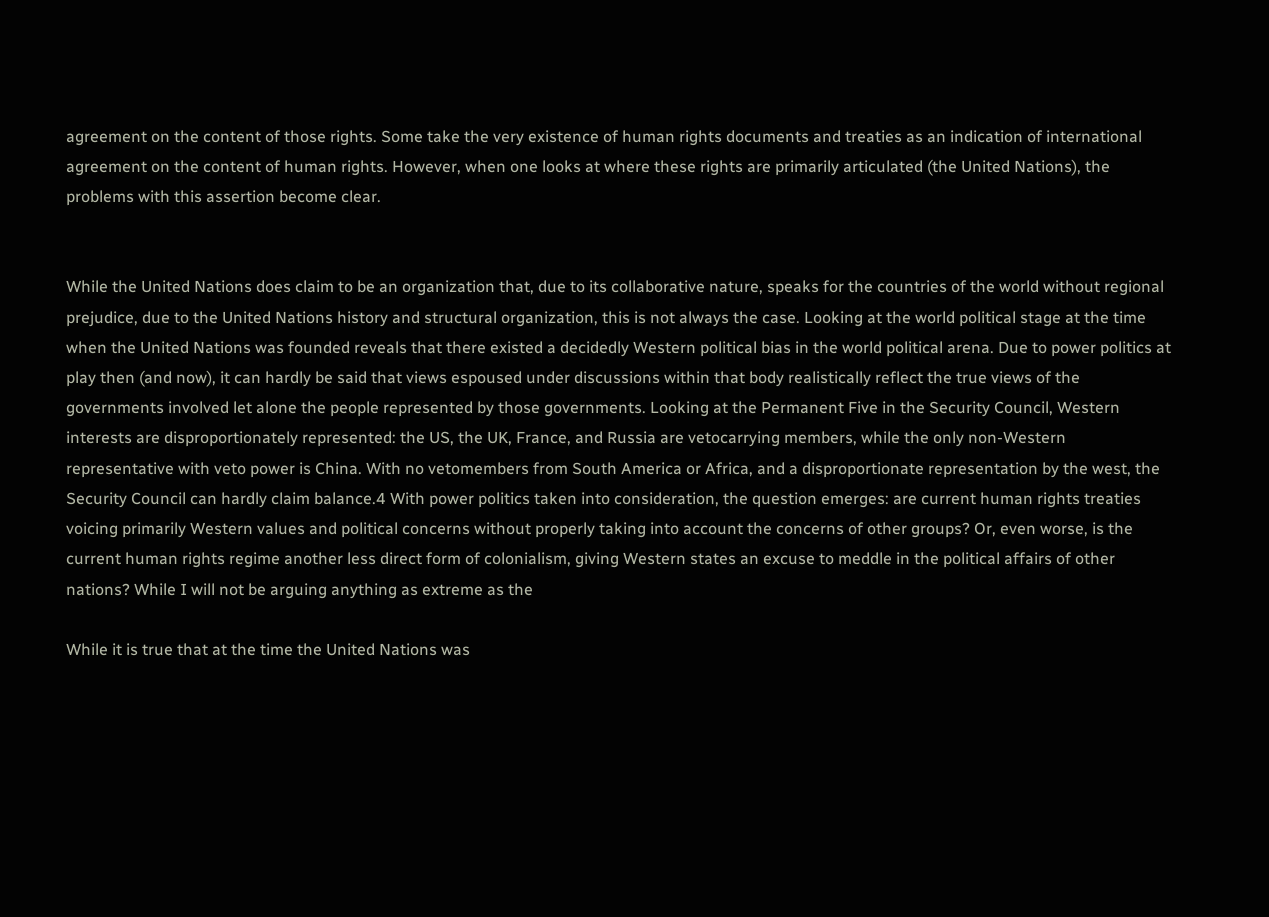agreement on the content of those rights. Some take the very existence of human rights documents and treaties as an indication of international agreement on the content of human rights. However, when one looks at where these rights are primarily articulated (the United Nations), the problems with this assertion become clear.


While the United Nations does claim to be an organization that, due to its collaborative nature, speaks for the countries of the world without regional prejudice, due to the United Nations history and structural organization, this is not always the case. Looking at the world political stage at the time when the United Nations was founded reveals that there existed a decidedly Western political bias in the world political arena. Due to power politics at play then (and now), it can hardly be said that views espoused under discussions within that body realistically reflect the true views of the governments involved let alone the people represented by those governments. Looking at the Permanent Five in the Security Council, Western interests are disproportionately represented: the US, the UK, France, and Russia are vetocarrying members, while the only non-Western representative with veto power is China. With no vetomembers from South America or Africa, and a disproportionate representation by the west, the Security Council can hardly claim balance.4 With power politics taken into consideration, the question emerges: are current human rights treaties voicing primarily Western values and political concerns without properly taking into account the concerns of other groups? Or, even worse, is the current human rights regime another less direct form of colonialism, giving Western states an excuse to meddle in the political affairs of other nations? While I will not be arguing anything as extreme as the

While it is true that at the time the United Nations was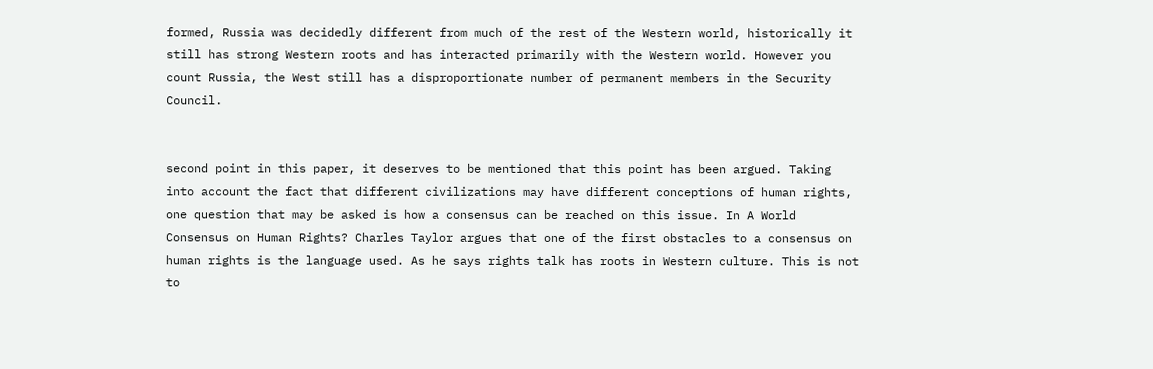formed, Russia was decidedly different from much of the rest of the Western world, historically it still has strong Western roots and has interacted primarily with the Western world. However you count Russia, the West still has a disproportionate number of permanent members in the Security Council.


second point in this paper, it deserves to be mentioned that this point has been argued. Taking into account the fact that different civilizations may have different conceptions of human rights, one question that may be asked is how a consensus can be reached on this issue. In A World Consensus on Human Rights? Charles Taylor argues that one of the first obstacles to a consensus on human rights is the language used. As he says rights talk has roots in Western culture. This is not to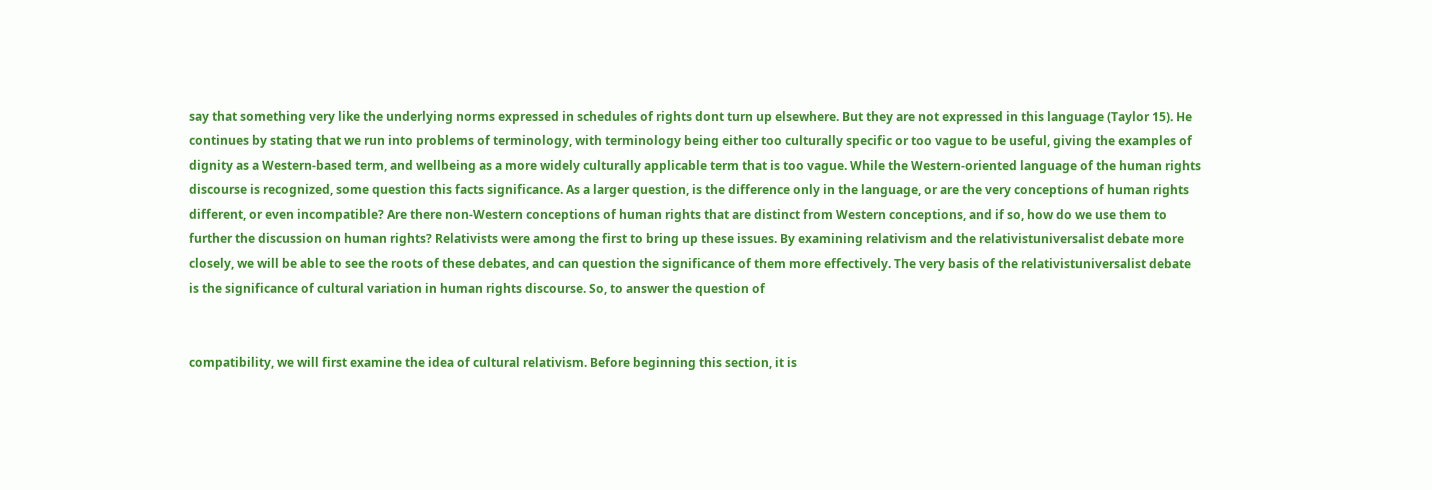say that something very like the underlying norms expressed in schedules of rights dont turn up elsewhere. But they are not expressed in this language (Taylor 15). He continues by stating that we run into problems of terminology, with terminology being either too culturally specific or too vague to be useful, giving the examples of dignity as a Western-based term, and wellbeing as a more widely culturally applicable term that is too vague. While the Western-oriented language of the human rights discourse is recognized, some question this facts significance. As a larger question, is the difference only in the language, or are the very conceptions of human rights different, or even incompatible? Are there non-Western conceptions of human rights that are distinct from Western conceptions, and if so, how do we use them to further the discussion on human rights? Relativists were among the first to bring up these issues. By examining relativism and the relativistuniversalist debate more closely, we will be able to see the roots of these debates, and can question the significance of them more effectively. The very basis of the relativistuniversalist debate is the significance of cultural variation in human rights discourse. So, to answer the question of


compatibility, we will first examine the idea of cultural relativism. Before beginning this section, it is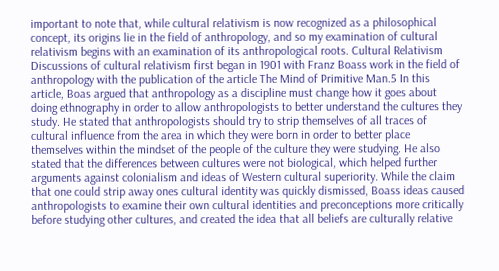important to note that, while cultural relativism is now recognized as a philosophical concept, its origins lie in the field of anthropology, and so my examination of cultural relativism begins with an examination of its anthropological roots. Cultural Relativism Discussions of cultural relativism first began in 1901 with Franz Boass work in the field of anthropology with the publication of the article The Mind of Primitive Man.5 In this article, Boas argued that anthropology as a discipline must change how it goes about doing ethnography in order to allow anthropologists to better understand the cultures they study. He stated that anthropologists should try to strip themselves of all traces of cultural influence from the area in which they were born in order to better place themselves within the mindset of the people of the culture they were studying. He also stated that the differences between cultures were not biological, which helped further arguments against colonialism and ideas of Western cultural superiority. While the claim that one could strip away ones cultural identity was quickly dismissed, Boass ideas caused anthropologists to examine their own cultural identities and preconceptions more critically before studying other cultures, and created the idea that all beliefs are culturally relative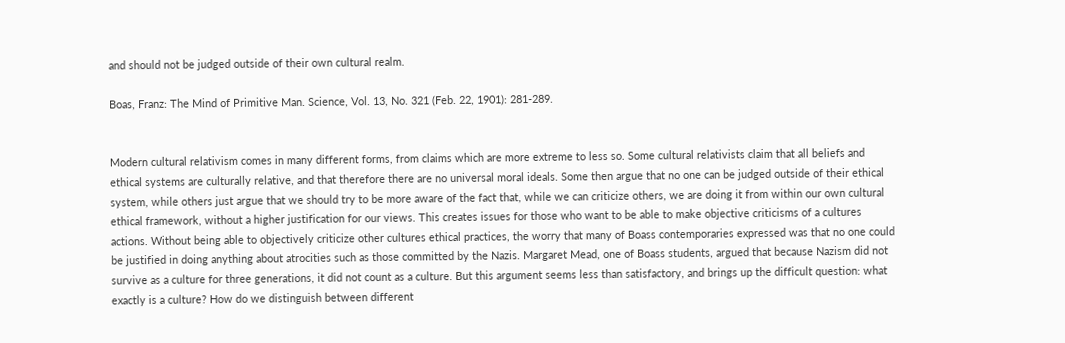and should not be judged outside of their own cultural realm.

Boas, Franz: The Mind of Primitive Man. Science, Vol. 13, No. 321 (Feb. 22, 1901): 281-289.


Modern cultural relativism comes in many different forms, from claims which are more extreme to less so. Some cultural relativists claim that all beliefs and ethical systems are culturally relative, and that therefore there are no universal moral ideals. Some then argue that no one can be judged outside of their ethical system, while others just argue that we should try to be more aware of the fact that, while we can criticize others, we are doing it from within our own cultural ethical framework, without a higher justification for our views. This creates issues for those who want to be able to make objective criticisms of a cultures actions. Without being able to objectively criticize other cultures ethical practices, the worry that many of Boass contemporaries expressed was that no one could be justified in doing anything about atrocities such as those committed by the Nazis. Margaret Mead, one of Boass students, argued that because Nazism did not survive as a culture for three generations, it did not count as a culture. But this argument seems less than satisfactory, and brings up the difficult question: what exactly is a culture? How do we distinguish between different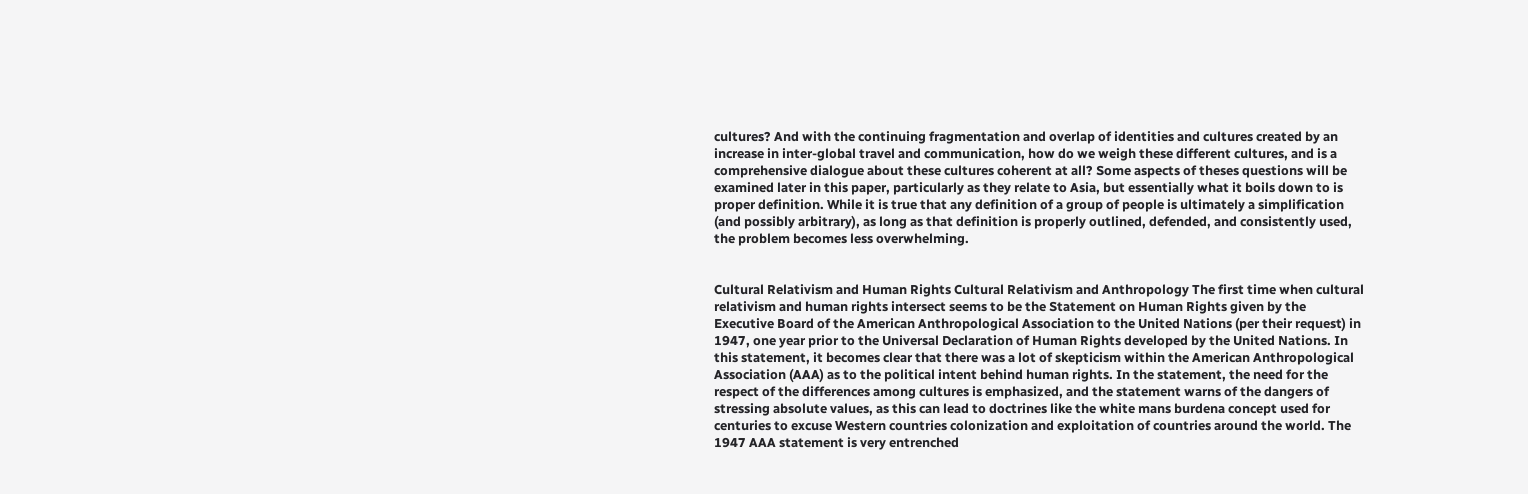cultures? And with the continuing fragmentation and overlap of identities and cultures created by an increase in inter-global travel and communication, how do we weigh these different cultures, and is a comprehensive dialogue about these cultures coherent at all? Some aspects of theses questions will be examined later in this paper, particularly as they relate to Asia, but essentially what it boils down to is proper definition. While it is true that any definition of a group of people is ultimately a simplification (and possibly arbitrary), as long as that definition is properly outlined, defended, and consistently used, the problem becomes less overwhelming.


Cultural Relativism and Human Rights Cultural Relativism and Anthropology The first time when cultural relativism and human rights intersect seems to be the Statement on Human Rights given by the Executive Board of the American Anthropological Association to the United Nations (per their request) in 1947, one year prior to the Universal Declaration of Human Rights developed by the United Nations. In this statement, it becomes clear that there was a lot of skepticism within the American Anthropological Association (AAA) as to the political intent behind human rights. In the statement, the need for the respect of the differences among cultures is emphasized, and the statement warns of the dangers of stressing absolute values, as this can lead to doctrines like the white mans burdena concept used for centuries to excuse Western countries colonization and exploitation of countries around the world. The 1947 AAA statement is very entrenched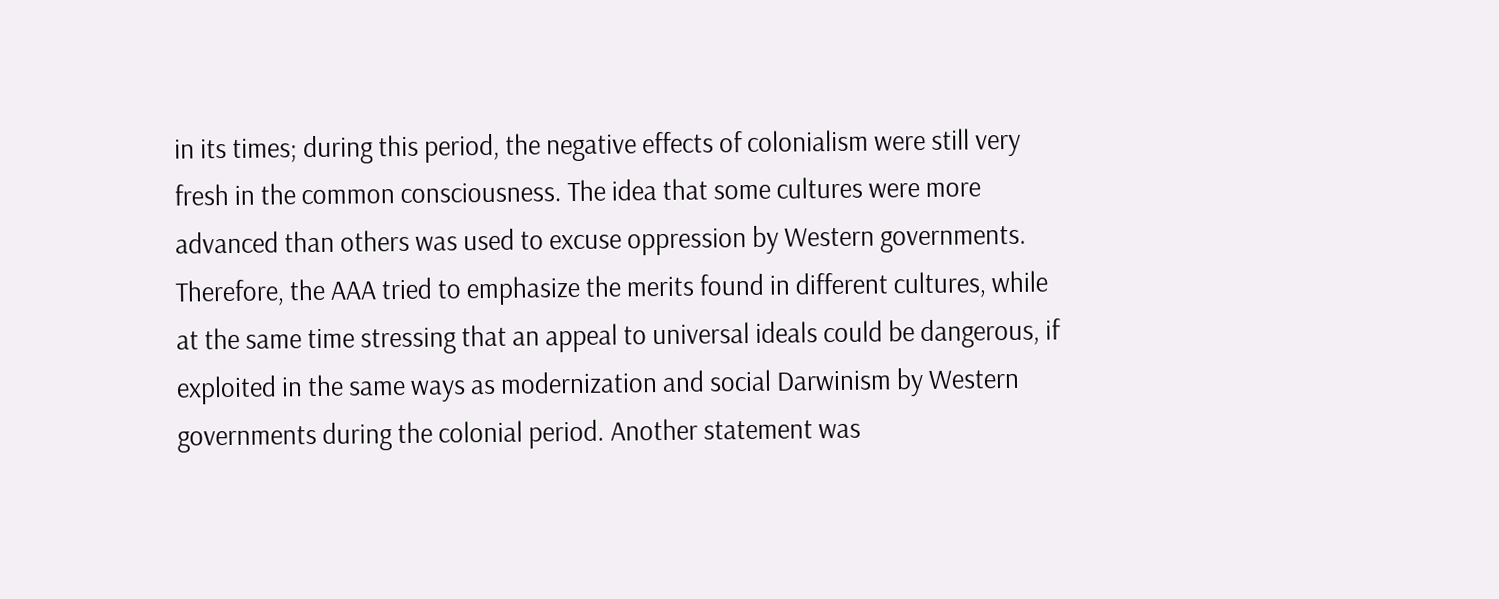in its times; during this period, the negative effects of colonialism were still very fresh in the common consciousness. The idea that some cultures were more advanced than others was used to excuse oppression by Western governments. Therefore, the AAA tried to emphasize the merits found in different cultures, while at the same time stressing that an appeal to universal ideals could be dangerous, if exploited in the same ways as modernization and social Darwinism by Western governments during the colonial period. Another statement was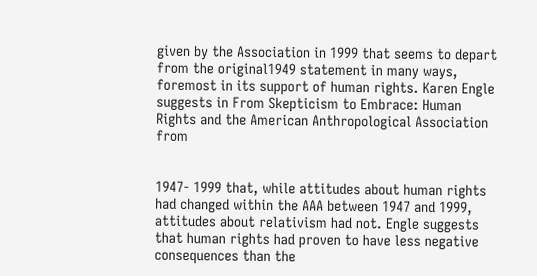given by the Association in 1999 that seems to depart from the original1949 statement in many ways, foremost in its support of human rights. Karen Engle suggests in From Skepticism to Embrace: Human Rights and the American Anthropological Association from


1947- 1999 that, while attitudes about human rights had changed within the AAA between 1947 and 1999, attitudes about relativism had not. Engle suggests that human rights had proven to have less negative consequences than the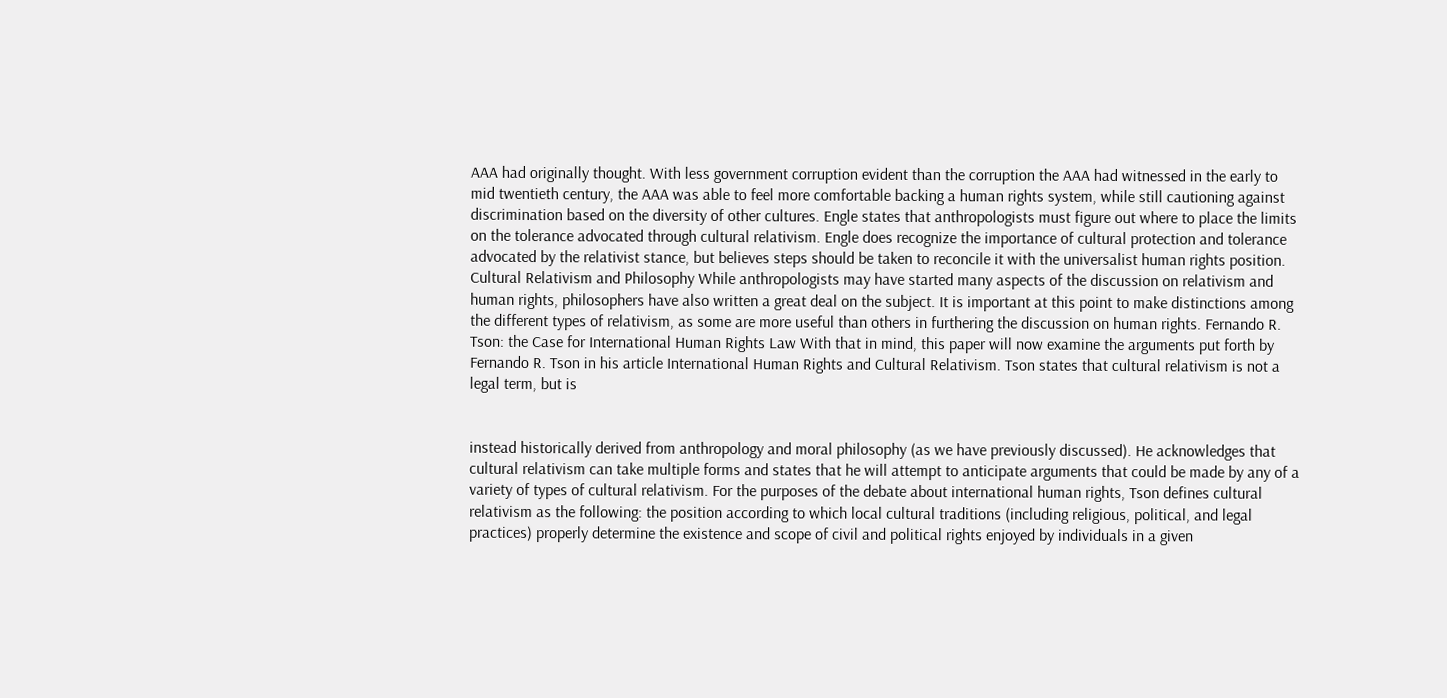AAA had originally thought. With less government corruption evident than the corruption the AAA had witnessed in the early to mid twentieth century, the AAA was able to feel more comfortable backing a human rights system, while still cautioning against discrimination based on the diversity of other cultures. Engle states that anthropologists must figure out where to place the limits on the tolerance advocated through cultural relativism. Engle does recognize the importance of cultural protection and tolerance advocated by the relativist stance, but believes steps should be taken to reconcile it with the universalist human rights position. Cultural Relativism and Philosophy While anthropologists may have started many aspects of the discussion on relativism and human rights, philosophers have also written a great deal on the subject. It is important at this point to make distinctions among the different types of relativism, as some are more useful than others in furthering the discussion on human rights. Fernando R. Tson: the Case for International Human Rights Law With that in mind, this paper will now examine the arguments put forth by Fernando R. Tson in his article International Human Rights and Cultural Relativism. Tson states that cultural relativism is not a legal term, but is


instead historically derived from anthropology and moral philosophy (as we have previously discussed). He acknowledges that cultural relativism can take multiple forms and states that he will attempt to anticipate arguments that could be made by any of a variety of types of cultural relativism. For the purposes of the debate about international human rights, Tson defines cultural relativism as the following: the position according to which local cultural traditions (including religious, political, and legal practices) properly determine the existence and scope of civil and political rights enjoyed by individuals in a given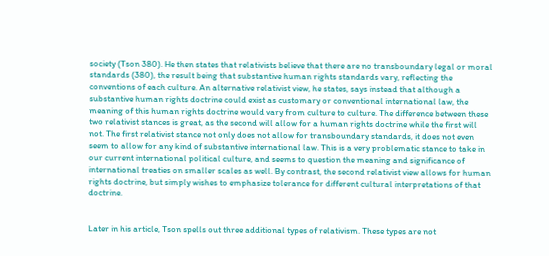society (Tson 380). He then states that relativists believe that there are no transboundary legal or moral standards (380), the result being that substantive human rights standards vary, reflecting the conventions of each culture. An alternative relativist view, he states, says instead that although a substantive human rights doctrine could exist as customary or conventional international law, the meaning of this human rights doctrine would vary from culture to culture. The difference between these two relativist stances is great, as the second will allow for a human rights doctrine while the first will not. The first relativist stance not only does not allow for transboundary standards, it does not even seem to allow for any kind of substantive international law. This is a very problematic stance to take in our current international political culture, and seems to question the meaning and significance of international treaties on smaller scales as well. By contrast, the second relativist view allows for human rights doctrine, but simply wishes to emphasize tolerance for different cultural interpretations of that doctrine.


Later in his article, Tson spells out three additional types of relativism. These types are not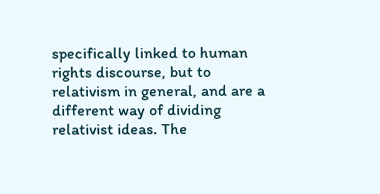specifically linked to human rights discourse, but to relativism in general, and are a different way of dividing relativist ideas. The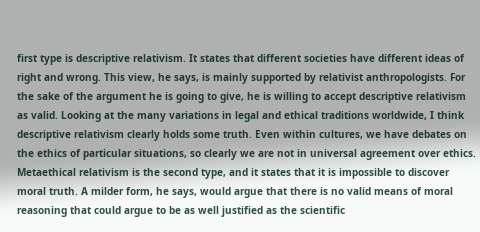first type is descriptive relativism. It states that different societies have different ideas of right and wrong. This view, he says, is mainly supported by relativist anthropologists. For the sake of the argument he is going to give, he is willing to accept descriptive relativism as valid. Looking at the many variations in legal and ethical traditions worldwide, I think descriptive relativism clearly holds some truth. Even within cultures, we have debates on the ethics of particular situations, so clearly we are not in universal agreement over ethics. Metaethical relativism is the second type, and it states that it is impossible to discover moral truth. A milder form, he says, would argue that there is no valid means of moral reasoning that could argue to be as well justified as the scientific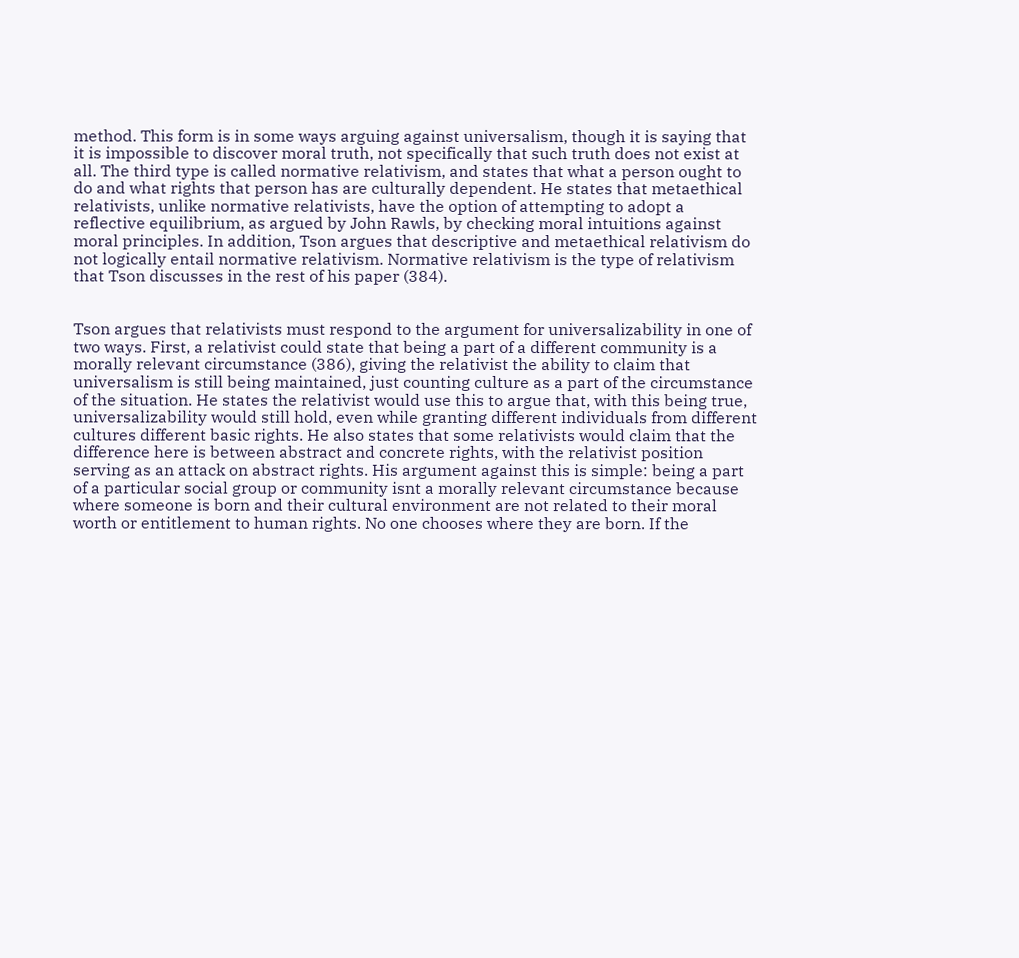method. This form is in some ways arguing against universalism, though it is saying that it is impossible to discover moral truth, not specifically that such truth does not exist at all. The third type is called normative relativism, and states that what a person ought to do and what rights that person has are culturally dependent. He states that metaethical relativists, unlike normative relativists, have the option of attempting to adopt a reflective equilibrium, as argued by John Rawls, by checking moral intuitions against moral principles. In addition, Tson argues that descriptive and metaethical relativism do not logically entail normative relativism. Normative relativism is the type of relativism that Tson discusses in the rest of his paper (384).


Tson argues that relativists must respond to the argument for universalizability in one of two ways. First, a relativist could state that being a part of a different community is a morally relevant circumstance (386), giving the relativist the ability to claim that universalism is still being maintained, just counting culture as a part of the circumstance of the situation. He states the relativist would use this to argue that, with this being true, universalizability would still hold, even while granting different individuals from different cultures different basic rights. He also states that some relativists would claim that the difference here is between abstract and concrete rights, with the relativist position serving as an attack on abstract rights. His argument against this is simple: being a part of a particular social group or community isnt a morally relevant circumstance because where someone is born and their cultural environment are not related to their moral worth or entitlement to human rights. No one chooses where they are born. If the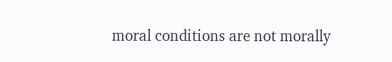moral conditions are not morally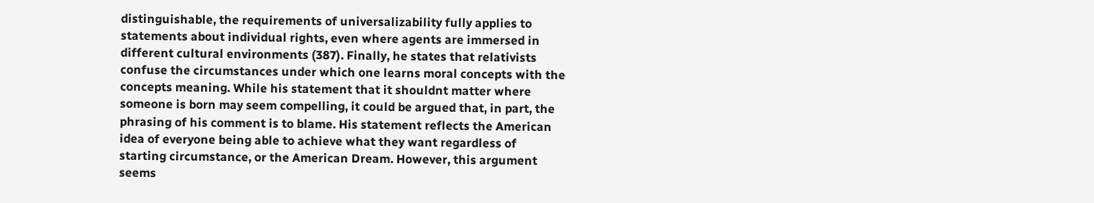distinguishable, the requirements of universalizability fully applies to statements about individual rights, even where agents are immersed in different cultural environments (387). Finally, he states that relativists confuse the circumstances under which one learns moral concepts with the concepts meaning. While his statement that it shouldnt matter where someone is born may seem compelling, it could be argued that, in part, the phrasing of his comment is to blame. His statement reflects the American idea of everyone being able to achieve what they want regardless of starting circumstance, or the American Dream. However, this argument seems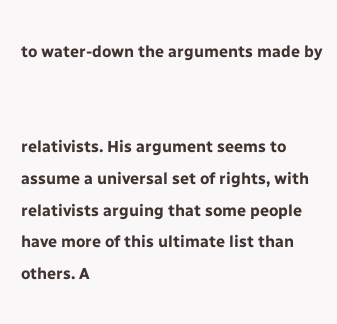to water-down the arguments made by


relativists. His argument seems to assume a universal set of rights, with relativists arguing that some people have more of this ultimate list than others. A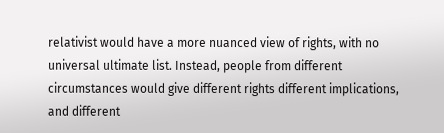relativist would have a more nuanced view of rights, with no universal ultimate list. Instead, people from different circumstances would give different rights different implications, and different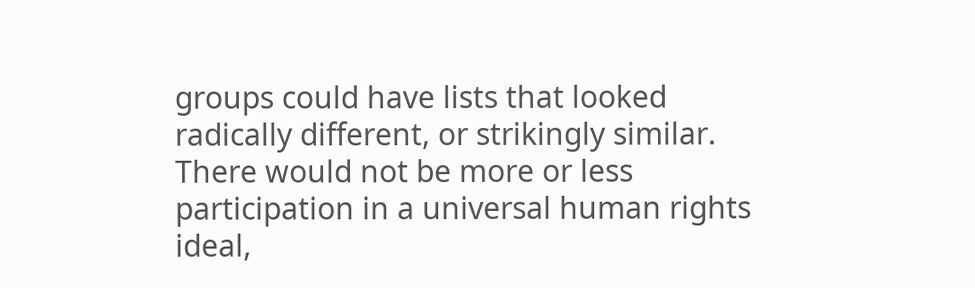groups could have lists that looked radically different, or strikingly similar. There would not be more or less participation in a universal human rights ideal,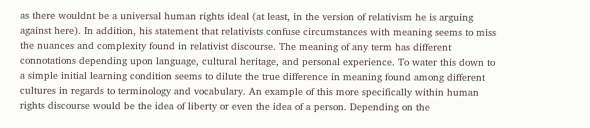as there wouldnt be a universal human rights ideal (at least, in the version of relativism he is arguing against here). In addition, his statement that relativists confuse circumstances with meaning seems to miss the nuances and complexity found in relativist discourse. The meaning of any term has different connotations depending upon language, cultural heritage, and personal experience. To water this down to a simple initial learning condition seems to dilute the true difference in meaning found among different cultures in regards to terminology and vocabulary. An example of this more specifically within human rights discourse would be the idea of liberty or even the idea of a person. Depending on the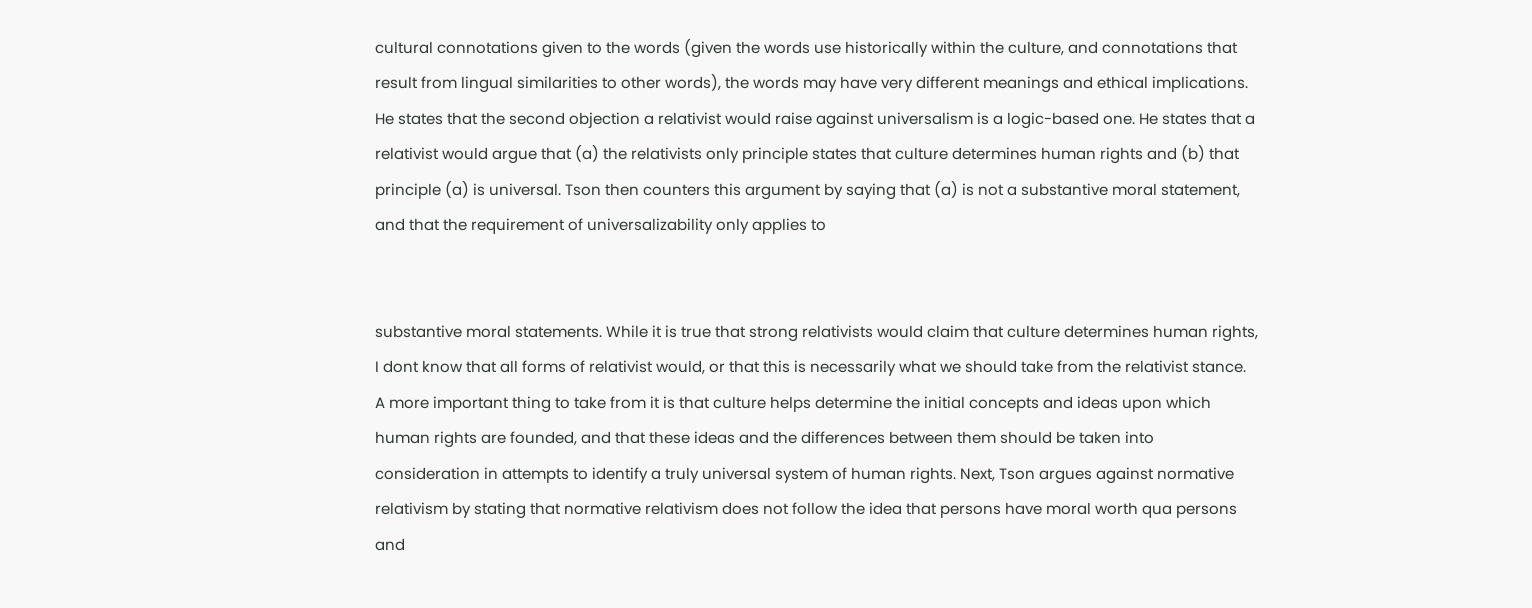cultural connotations given to the words (given the words use historically within the culture, and connotations that result from lingual similarities to other words), the words may have very different meanings and ethical implications. He states that the second objection a relativist would raise against universalism is a logic-based one. He states that a relativist would argue that (a) the relativists only principle states that culture determines human rights and (b) that principle (a) is universal. Tson then counters this argument by saying that (a) is not a substantive moral statement, and that the requirement of universalizability only applies to


substantive moral statements. While it is true that strong relativists would claim that culture determines human rights, I dont know that all forms of relativist would, or that this is necessarily what we should take from the relativist stance. A more important thing to take from it is that culture helps determine the initial concepts and ideas upon which human rights are founded, and that these ideas and the differences between them should be taken into consideration in attempts to identify a truly universal system of human rights. Next, Tson argues against normative relativism by stating that normative relativism does not follow the idea that persons have moral worth qua persons and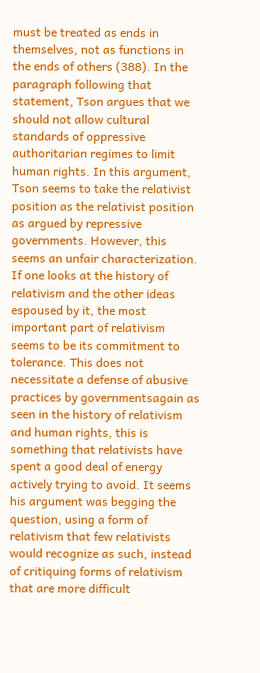must be treated as ends in themselves, not as functions in the ends of others (388). In the paragraph following that statement, Tson argues that we should not allow cultural standards of oppressive authoritarian regimes to limit human rights. In this argument, Tson seems to take the relativist position as the relativist position as argued by repressive governments. However, this seems an unfair characterization. If one looks at the history of relativism and the other ideas espoused by it, the most important part of relativism seems to be its commitment to tolerance. This does not necessitate a defense of abusive practices by governmentsagain as seen in the history of relativism and human rights, this is something that relativists have spent a good deal of energy actively trying to avoid. It seems his argument was begging the question, using a form of relativism that few relativists would recognize as such, instead of critiquing forms of relativism that are more difficult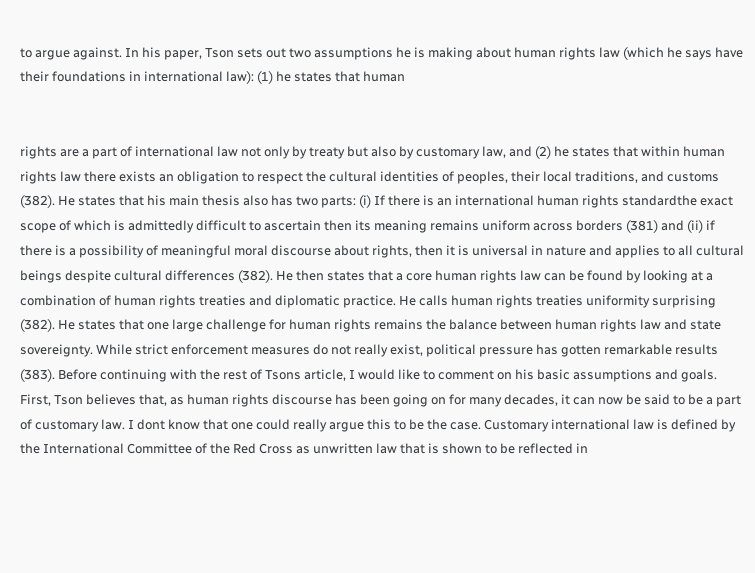to argue against. In his paper, Tson sets out two assumptions he is making about human rights law (which he says have their foundations in international law): (1) he states that human


rights are a part of international law not only by treaty but also by customary law, and (2) he states that within human rights law there exists an obligation to respect the cultural identities of peoples, their local traditions, and customs (382). He states that his main thesis also has two parts: (i) If there is an international human rights standardthe exact scope of which is admittedly difficult to ascertain then its meaning remains uniform across borders (381) and (ii) if there is a possibility of meaningful moral discourse about rights, then it is universal in nature and applies to all cultural beings despite cultural differences (382). He then states that a core human rights law can be found by looking at a combination of human rights treaties and diplomatic practice. He calls human rights treaties uniformity surprising (382). He states that one large challenge for human rights remains the balance between human rights law and state sovereignty. While strict enforcement measures do not really exist, political pressure has gotten remarkable results (383). Before continuing with the rest of Tsons article, I would like to comment on his basic assumptions and goals. First, Tson believes that, as human rights discourse has been going on for many decades, it can now be said to be a part of customary law. I dont know that one could really argue this to be the case. Customary international law is defined by the International Committee of the Red Cross as unwritten law that is shown to be reflected in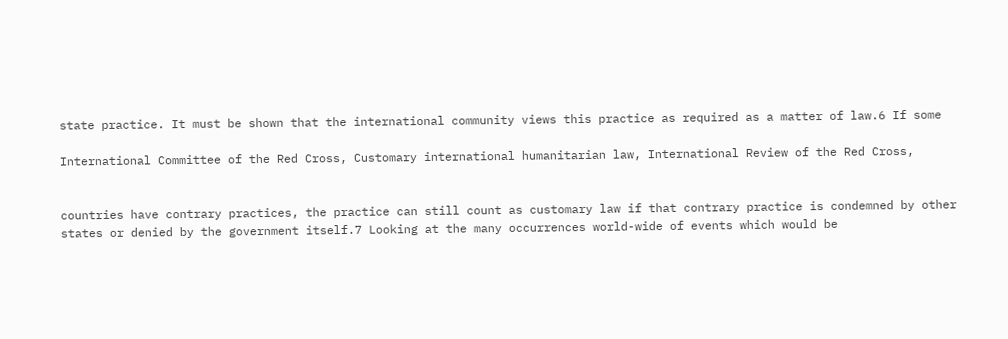state practice. It must be shown that the international community views this practice as required as a matter of law.6 If some

International Committee of the Red Cross, Customary international humanitarian law, International Review of the Red Cross,


countries have contrary practices, the practice can still count as customary law if that contrary practice is condemned by other states or denied by the government itself.7 Looking at the many occurrences world-wide of events which would be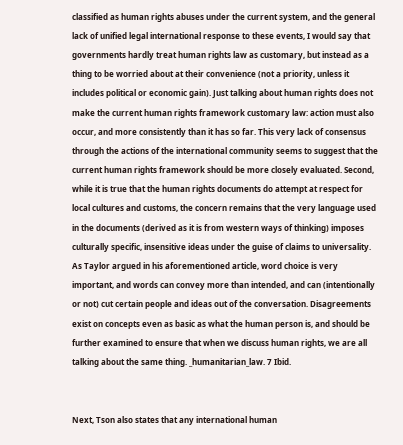classified as human rights abuses under the current system, and the general lack of unified legal international response to these events, I would say that governments hardly treat human rights law as customary, but instead as a thing to be worried about at their convenience (not a priority, unless it includes political or economic gain). Just talking about human rights does not make the current human rights framework customary law: action must also occur, and more consistently than it has so far. This very lack of consensus through the actions of the international community seems to suggest that the current human rights framework should be more closely evaluated. Second, while it is true that the human rights documents do attempt at respect for local cultures and customs, the concern remains that the very language used in the documents (derived as it is from western ways of thinking) imposes culturally specific, insensitive ideas under the guise of claims to universality. As Taylor argued in his aforementioned article, word choice is very important, and words can convey more than intended, and can (intentionally or not) cut certain people and ideas out of the conversation. Disagreements exist on concepts even as basic as what the human person is, and should be further examined to ensure that when we discuss human rights, we are all talking about the same thing. _humanitarian_law. 7 Ibid.


Next, Tson also states that any international human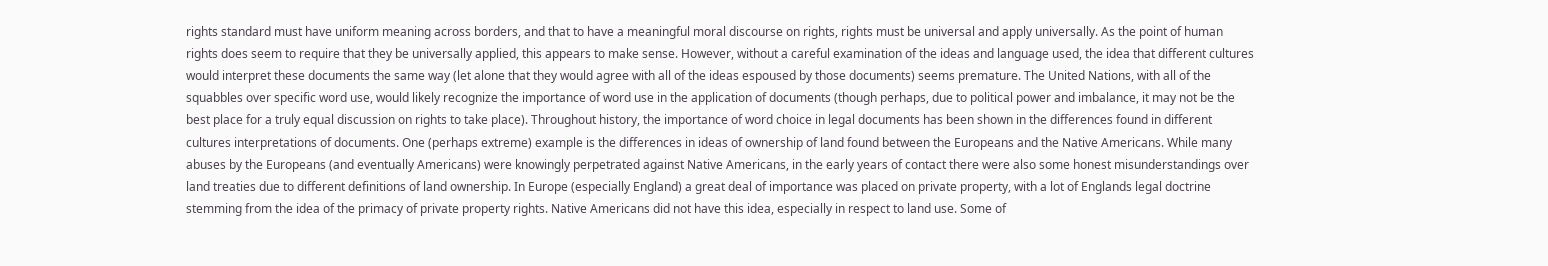rights standard must have uniform meaning across borders, and that to have a meaningful moral discourse on rights, rights must be universal and apply universally. As the point of human rights does seem to require that they be universally applied, this appears to make sense. However, without a careful examination of the ideas and language used, the idea that different cultures would interpret these documents the same way (let alone that they would agree with all of the ideas espoused by those documents) seems premature. The United Nations, with all of the squabbles over specific word use, would likely recognize the importance of word use in the application of documents (though perhaps, due to political power and imbalance, it may not be the best place for a truly equal discussion on rights to take place). Throughout history, the importance of word choice in legal documents has been shown in the differences found in different cultures interpretations of documents. One (perhaps extreme) example is the differences in ideas of ownership of land found between the Europeans and the Native Americans. While many abuses by the Europeans (and eventually Americans) were knowingly perpetrated against Native Americans, in the early years of contact there were also some honest misunderstandings over land treaties due to different definitions of land ownership. In Europe (especially England) a great deal of importance was placed on private property, with a lot of Englands legal doctrine stemming from the idea of the primacy of private property rights. Native Americans did not have this idea, especially in respect to land use. Some of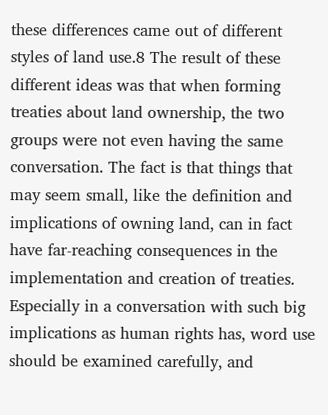these differences came out of different styles of land use.8 The result of these different ideas was that when forming treaties about land ownership, the two groups were not even having the same conversation. The fact is that things that may seem small, like the definition and implications of owning land, can in fact have far-reaching consequences in the implementation and creation of treaties. Especially in a conversation with such big implications as human rights has, word use should be examined carefully, and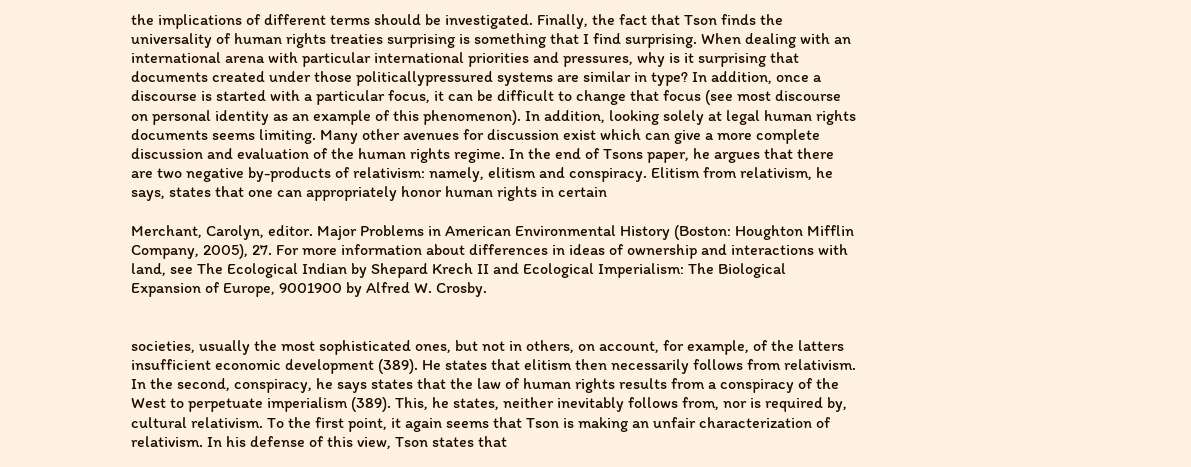the implications of different terms should be investigated. Finally, the fact that Tson finds the universality of human rights treaties surprising is something that I find surprising. When dealing with an international arena with particular international priorities and pressures, why is it surprising that documents created under those politicallypressured systems are similar in type? In addition, once a discourse is started with a particular focus, it can be difficult to change that focus (see most discourse on personal identity as an example of this phenomenon). In addition, looking solely at legal human rights documents seems limiting. Many other avenues for discussion exist which can give a more complete discussion and evaluation of the human rights regime. In the end of Tsons paper, he argues that there are two negative by-products of relativism: namely, elitism and conspiracy. Elitism from relativism, he says, states that one can appropriately honor human rights in certain

Merchant, Carolyn, editor. Major Problems in American Environmental History (Boston: Houghton Mifflin Company, 2005), 27. For more information about differences in ideas of ownership and interactions with land, see The Ecological Indian by Shepard Krech II and Ecological Imperialism: The Biological Expansion of Europe, 9001900 by Alfred W. Crosby.


societies, usually the most sophisticated ones, but not in others, on account, for example, of the latters insufficient economic development (389). He states that elitism then necessarily follows from relativism. In the second, conspiracy, he says states that the law of human rights results from a conspiracy of the West to perpetuate imperialism (389). This, he states, neither inevitably follows from, nor is required by, cultural relativism. To the first point, it again seems that Tson is making an unfair characterization of relativism. In his defense of this view, Tson states that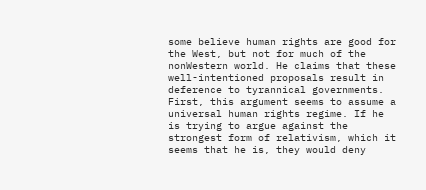some believe human rights are good for the West, but not for much of the nonWestern world. He claims that these well-intentioned proposals result in deference to tyrannical governments. First, this argument seems to assume a universal human rights regime. If he is trying to argue against the strongest form of relativism, which it seems that he is, they would deny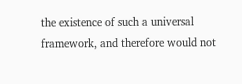the existence of such a universal framework, and therefore would not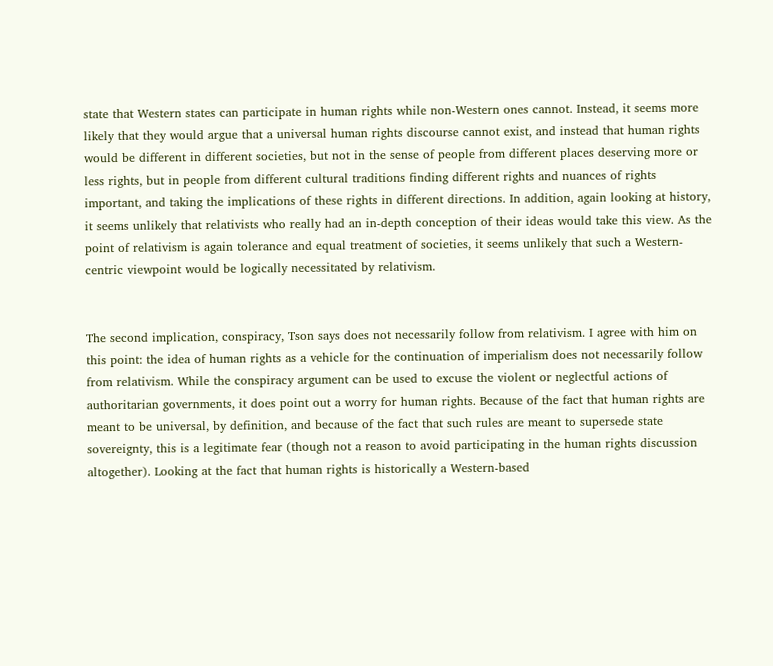state that Western states can participate in human rights while non-Western ones cannot. Instead, it seems more likely that they would argue that a universal human rights discourse cannot exist, and instead that human rights would be different in different societies, but not in the sense of people from different places deserving more or less rights, but in people from different cultural traditions finding different rights and nuances of rights important, and taking the implications of these rights in different directions. In addition, again looking at history, it seems unlikely that relativists who really had an in-depth conception of their ideas would take this view. As the point of relativism is again tolerance and equal treatment of societies, it seems unlikely that such a Western-centric viewpoint would be logically necessitated by relativism.


The second implication, conspiracy, Tson says does not necessarily follow from relativism. I agree with him on this point: the idea of human rights as a vehicle for the continuation of imperialism does not necessarily follow from relativism. While the conspiracy argument can be used to excuse the violent or neglectful actions of authoritarian governments, it does point out a worry for human rights. Because of the fact that human rights are meant to be universal, by definition, and because of the fact that such rules are meant to supersede state sovereignty, this is a legitimate fear (though not a reason to avoid participating in the human rights discussion altogether). Looking at the fact that human rights is historically a Western-based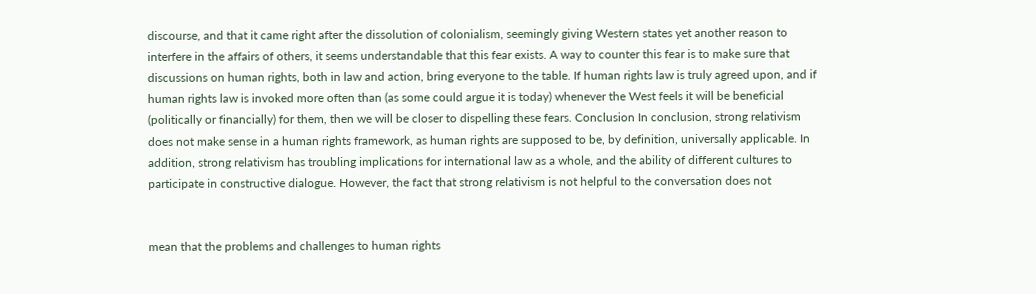discourse, and that it came right after the dissolution of colonialism, seemingly giving Western states yet another reason to interfere in the affairs of others, it seems understandable that this fear exists. A way to counter this fear is to make sure that discussions on human rights, both in law and action, bring everyone to the table. If human rights law is truly agreed upon, and if human rights law is invoked more often than (as some could argue it is today) whenever the West feels it will be beneficial (politically or financially) for them, then we will be closer to dispelling these fears. Conclusion In conclusion, strong relativism does not make sense in a human rights framework, as human rights are supposed to be, by definition, universally applicable. In addition, strong relativism has troubling implications for international law as a whole, and the ability of different cultures to participate in constructive dialogue. However, the fact that strong relativism is not helpful to the conversation does not


mean that the problems and challenges to human rights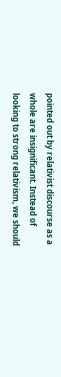pointed out by relativist discourse as a whole are insignificant. Instead of looking to strong relativism, we should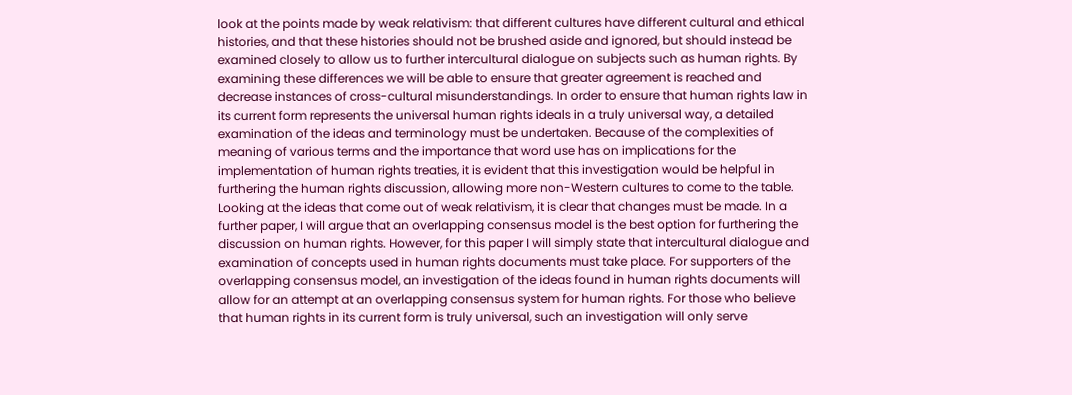look at the points made by weak relativism: that different cultures have different cultural and ethical histories, and that these histories should not be brushed aside and ignored, but should instead be examined closely to allow us to further intercultural dialogue on subjects such as human rights. By examining these differences we will be able to ensure that greater agreement is reached and decrease instances of cross-cultural misunderstandings. In order to ensure that human rights law in its current form represents the universal human rights ideals in a truly universal way, a detailed examination of the ideas and terminology must be undertaken. Because of the complexities of meaning of various terms and the importance that word use has on implications for the implementation of human rights treaties, it is evident that this investigation would be helpful in furthering the human rights discussion, allowing more non-Western cultures to come to the table. Looking at the ideas that come out of weak relativism, it is clear that changes must be made. In a further paper, I will argue that an overlapping consensus model is the best option for furthering the discussion on human rights. However, for this paper I will simply state that intercultural dialogue and examination of concepts used in human rights documents must take place. For supporters of the overlapping consensus model, an investigation of the ideas found in human rights documents will allow for an attempt at an overlapping consensus system for human rights. For those who believe that human rights in its current form is truly universal, such an investigation will only serve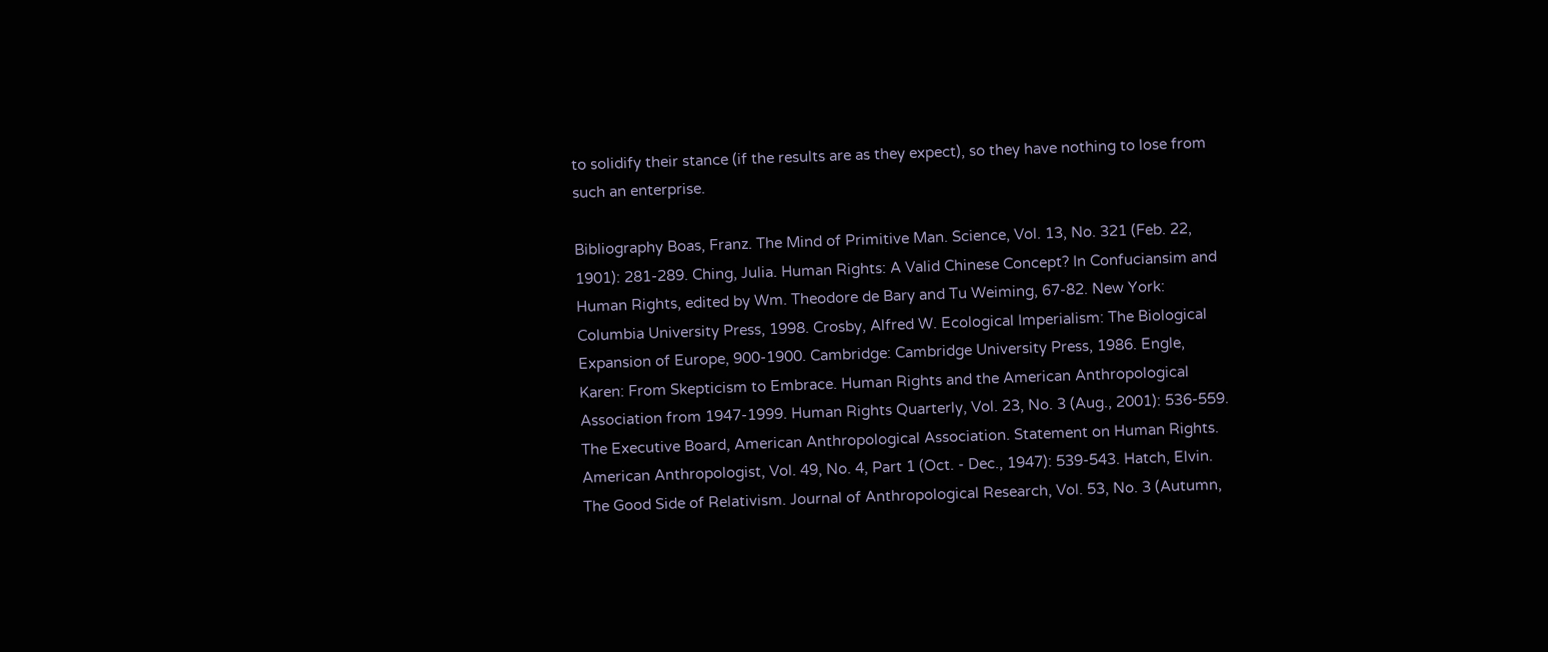to solidify their stance (if the results are as they expect), so they have nothing to lose from such an enterprise.

Bibliography Boas, Franz. The Mind of Primitive Man. Science, Vol. 13, No. 321 (Feb. 22, 1901): 281-289. Ching, Julia. Human Rights: A Valid Chinese Concept? In Confuciansim and Human Rights, edited by Wm. Theodore de Bary and Tu Weiming, 67-82. New York: Columbia University Press, 1998. Crosby, Alfred W. Ecological Imperialism: The Biological Expansion of Europe, 900-1900. Cambridge: Cambridge University Press, 1986. Engle, Karen: From Skepticism to Embrace. Human Rights and the American Anthropological Association from 1947-1999. Human Rights Quarterly, Vol. 23, No. 3 (Aug., 2001): 536-559. The Executive Board, American Anthropological Association. Statement on Human Rights. American Anthropologist, Vol. 49, No. 4, Part 1 (Oct. - Dec., 1947): 539-543. Hatch, Elvin. The Good Side of Relativism. Journal of Anthropological Research, Vol. 53, No. 3 (Autumn,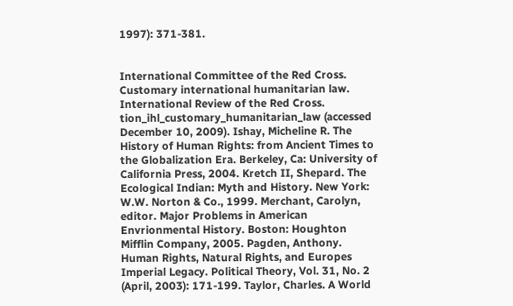1997): 371-381.


International Committee of the Red Cross. Customary international humanitarian law. International Review of the Red Cross. tion_ihl_customary_humanitarian_law (accessed December 10, 2009). Ishay, Micheline R. The History of Human Rights: from Ancient Times to the Globalization Era. Berkeley, Ca: University of California Press, 2004. Kretch II, Shepard. The Ecological Indian: Myth and History. New York: W.W. Norton & Co., 1999. Merchant, Carolyn, editor. Major Problems in American Envrionmental History. Boston: Houghton Mifflin Company, 2005. Pagden, Anthony. Human Rights, Natural Rights, and Europes Imperial Legacy. Political Theory, Vol. 31, No. 2 (April, 2003): 171-199. Taylor, Charles. A World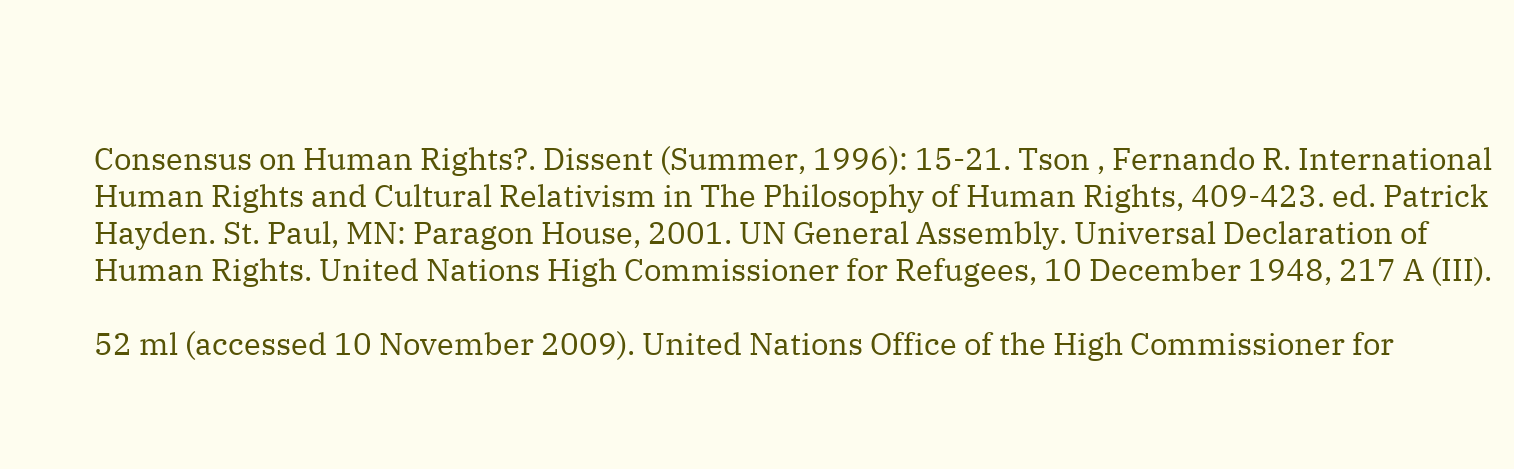Consensus on Human Rights?. Dissent (Summer, 1996): 15-21. Tson , Fernando R. International Human Rights and Cultural Relativism in The Philosophy of Human Rights, 409-423. ed. Patrick Hayden. St. Paul, MN: Paragon House, 2001. UN General Assembly. Universal Declaration of Human Rights. United Nations High Commissioner for Refugees, 10 December 1948, 217 A (III).

52 ml (accessed 10 November 2009). United Nations Office of the High Commissioner for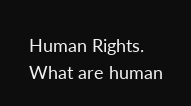Human Rights. What are human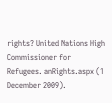rights? United Nations High Commissioner for Refugees. anRights.aspx (1 December 2009).